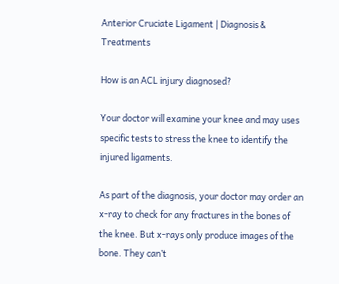Anterior Cruciate Ligament | Diagnosis & Treatments

How is an ACL injury diagnosed?

Your doctor will examine your knee and may uses specific tests to stress the knee to identify the injured ligaments.

As part of the diagnosis, your doctor may order an x-ray to check for any fractures in the bones of the knee. But x-rays only produce images of the bone. They can’t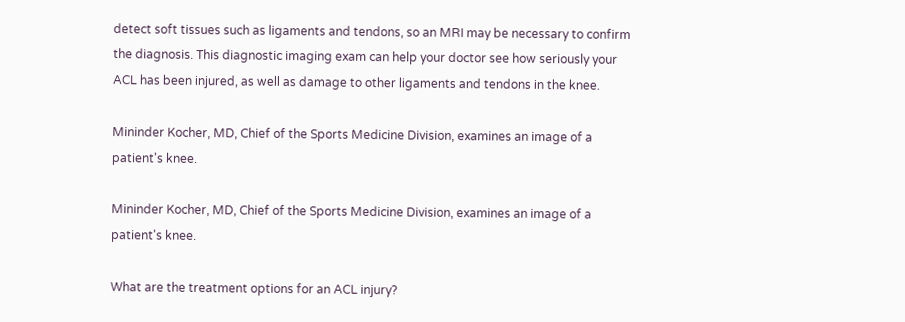detect soft tissues such as ligaments and tendons, so an MRI may be necessary to confirm the diagnosis. This diagnostic imaging exam can help your doctor see how seriously your ACL has been injured, as well as damage to other ligaments and tendons in the knee.

Mininder Kocher, MD, Chief of the Sports Medicine Division, examines an image of a patient's knee.

Mininder Kocher, MD, Chief of the Sports Medicine Division, examines an image of a patient's knee.

What are the treatment options for an ACL injury?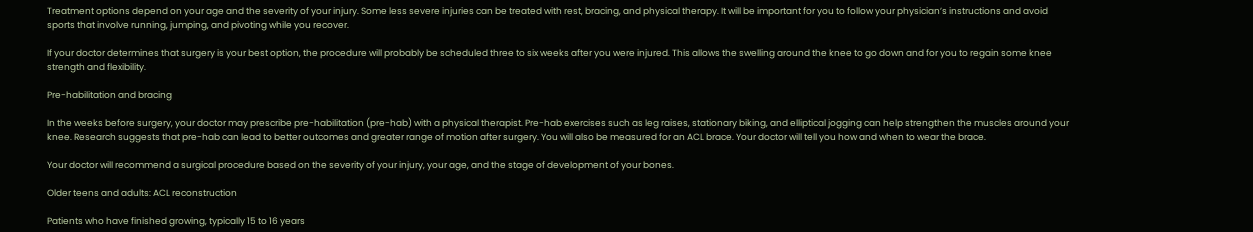Treatment options depend on your age and the severity of your injury. Some less severe injuries can be treated with rest, bracing, and physical therapy. It will be important for you to follow your physician’s instructions and avoid sports that involve running, jumping, and pivoting while you recover.

If your doctor determines that surgery is your best option, the procedure will probably be scheduled three to six weeks after you were injured. This allows the swelling around the knee to go down and for you to regain some knee strength and flexibility.

Pre-habilitation and bracing

In the weeks before surgery, your doctor may prescribe pre-habilitation (pre-hab) with a physical therapist. Pre-hab exercises such as leg raises, stationary biking, and elliptical jogging can help strengthen the muscles around your knee. Research suggests that pre-hab can lead to better outcomes and greater range of motion after surgery. You will also be measured for an ACL brace. Your doctor will tell you how and when to wear the brace.

Your doctor will recommend a surgical procedure based on the severity of your injury, your age, and the stage of development of your bones.

Older teens and adults: ACL reconstruction

Patients who have finished growing, typically 15 to 16 years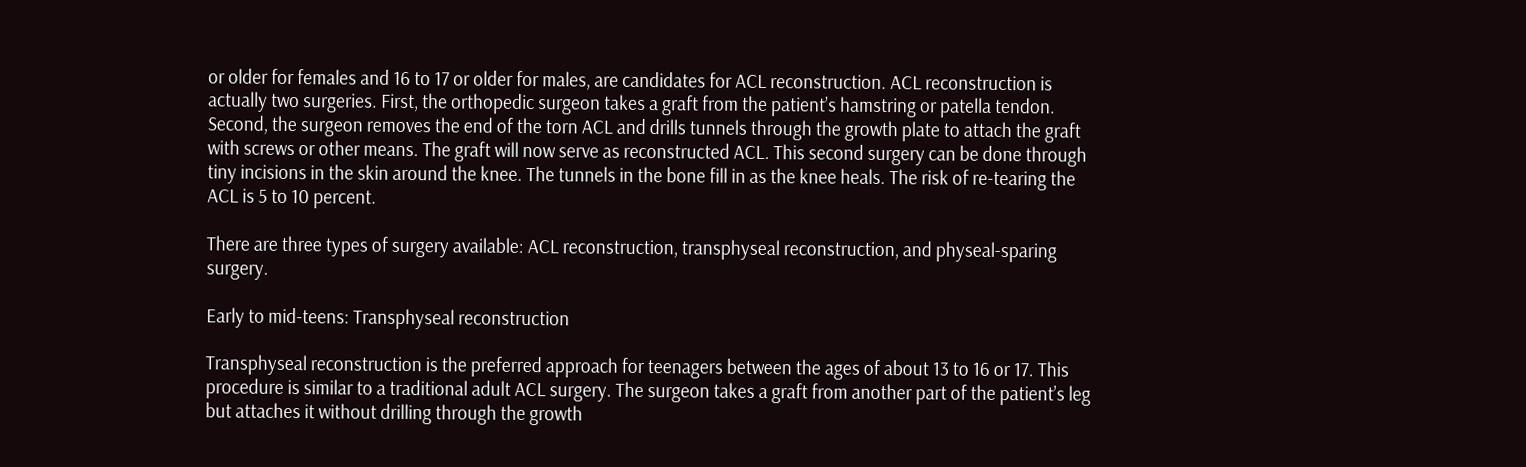or older for females and 16 to 17 or older for males, are candidates for ACL reconstruction. ACL reconstruction is actually two surgeries. First, the orthopedic surgeon takes a graft from the patient’s hamstring or patella tendon. Second, the surgeon removes the end of the torn ACL and drills tunnels through the growth plate to attach the graft with screws or other means. The graft will now serve as reconstructed ACL. This second surgery can be done through tiny incisions in the skin around the knee. The tunnels in the bone fill in as the knee heals. The risk of re-tearing the ACL is 5 to 10 percent.

There are three types of surgery available: ACL reconstruction, transphyseal reconstruction, and physeal-sparing surgery.

Early to mid-teens: Transphyseal reconstruction

Transphyseal reconstruction is the preferred approach for teenagers between the ages of about 13 to 16 or 17. This procedure is similar to a traditional adult ACL surgery. The surgeon takes a graft from another part of the patient’s leg but attaches it without drilling through the growth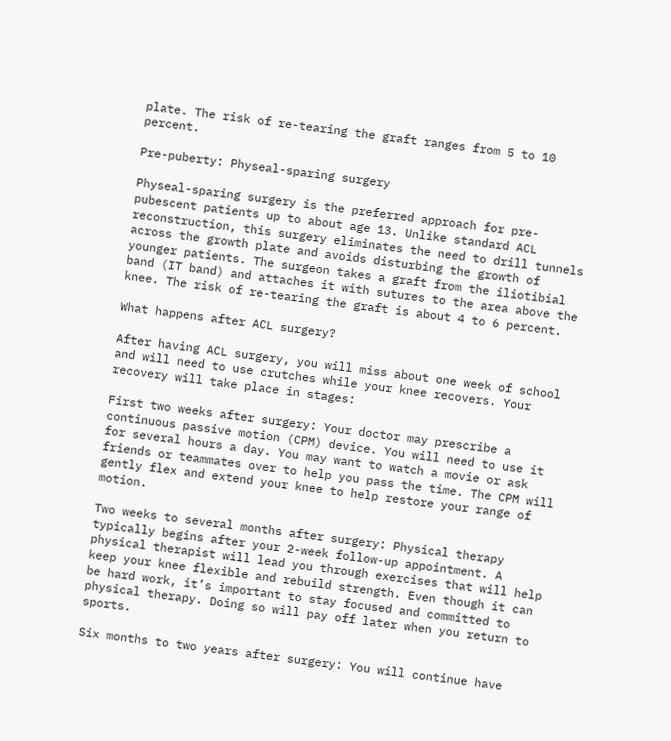plate. The risk of re-tearing the graft ranges from 5 to 10 percent.

Pre-puberty: Physeal-sparing surgery

Physeal-sparing surgery is the preferred approach for pre-pubescent patients up to about age 13. Unlike standard ACL reconstruction, this surgery eliminates the need to drill tunnels across the growth plate and avoids disturbing the growth of younger patients. The surgeon takes a graft from the iliotibial band (IT band) and attaches it with sutures to the area above the knee. The risk of re-tearing the graft is about 4 to 6 percent.

What happens after ACL surgery?

After having ACL surgery, you will miss about one week of school and will need to use crutches while your knee recovers. Your recovery will take place in stages:

First two weeks after surgery: Your doctor may prescribe a continuous passive motion (CPM) device. You will need to use it for several hours a day. You may want to watch a movie or ask friends or teammates over to help you pass the time. The CPM will gently flex and extend your knee to help restore your range of motion.

Two weeks to several months after surgery: Physical therapy typically begins after your 2-week follow-up appointment. A physical therapist will lead you through exercises that will help keep your knee flexible and rebuild strength. Even though it can be hard work, it’s important to stay focused and committed to physical therapy. Doing so will pay off later when you return to sports.

Six months to two years after surgery: You will continue have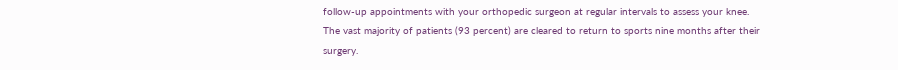follow-up appointments with your orthopedic surgeon at regular intervals to assess your knee. The vast majority of patients (93 percent) are cleared to return to sports nine months after their surgery.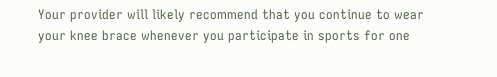Your provider will likely recommend that you continue to wear your knee brace whenever you participate in sports for one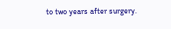to two years after surgery.